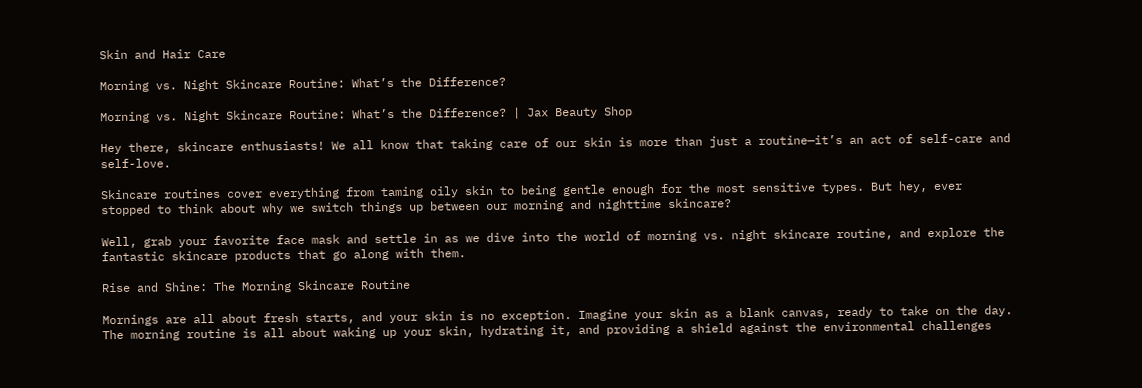Skin and Hair Care

Morning vs. Night Skincare Routine: What’s the Difference?

Morning vs. Night Skincare Routine: What’s the Difference? | Jax Beauty Shop

Hey there, skincare enthusiasts! We all know that taking care of our skin is more than just a routine—it’s an act of self-care and self-love.

Skincare routines cover everything from taming oily skin to being gentle enough for the most sensitive types. But hey, ever stopped to think about why we switch things up between our morning and nighttime skincare?

Well, grab your favorite face mask and settle in as we dive into the world of morning vs. night skincare routine, and explore the fantastic skincare products that go along with them.

Rise and Shine: The Morning Skincare Routine

Mornings are all about fresh starts, and your skin is no exception. Imagine your skin as a blank canvas, ready to take on the day. The morning routine is all about waking up your skin, hydrating it, and providing a shield against the environmental challenges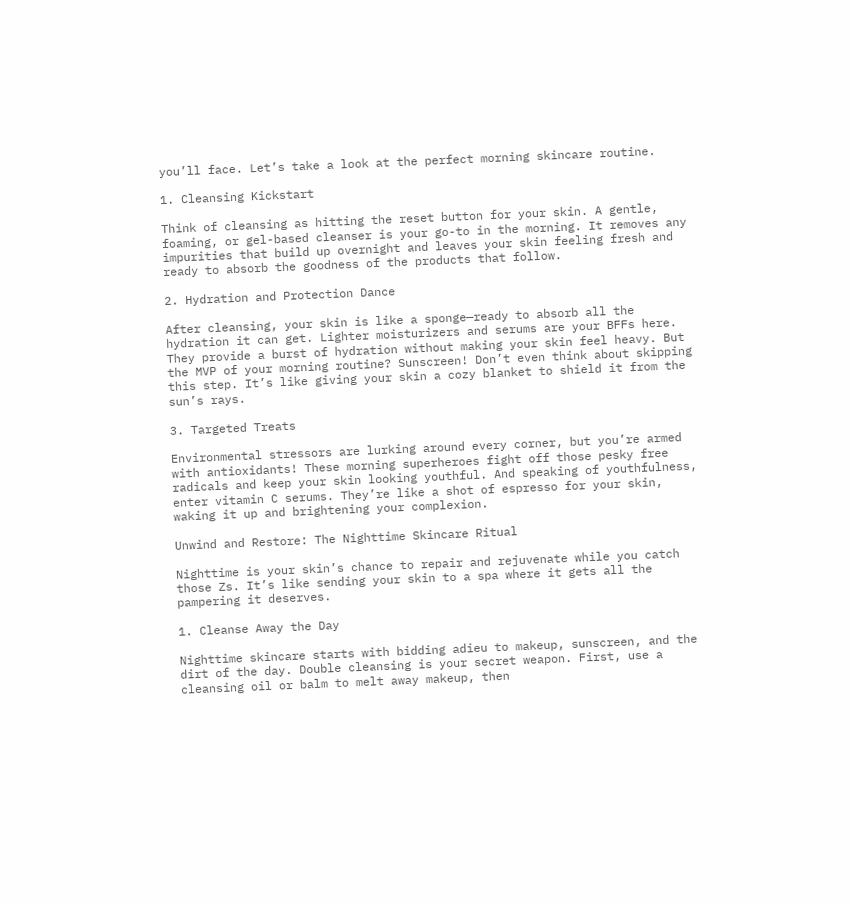you’ll face. Let’s take a look at the perfect morning skincare routine.

1. Cleansing Kickstart

Think of cleansing as hitting the reset button for your skin. A gentle, foaming, or gel-based cleanser is your go-to in the morning. It removes any impurities that build up overnight and leaves your skin feeling fresh and ready to absorb the goodness of the products that follow.

2. Hydration and Protection Dance

After cleansing, your skin is like a sponge—ready to absorb all the hydration it can get. Lighter moisturizers and serums are your BFFs here. They provide a burst of hydration without making your skin feel heavy. But the MVP of your morning routine? Sunscreen! Don’t even think about skipping this step. It’s like giving your skin a cozy blanket to shield it from the sun’s rays.

3. Targeted Treats

Environmental stressors are lurking around every corner, but you’re armed with antioxidants! These morning superheroes fight off those pesky free radicals and keep your skin looking youthful. And speaking of youthfulness, enter vitamin C serums. They’re like a shot of espresso for your skin, waking it up and brightening your complexion.

Unwind and Restore: The Nighttime Skincare Ritual

Nighttime is your skin’s chance to repair and rejuvenate while you catch those Zs. It’s like sending your skin to a spa where it gets all the pampering it deserves.

1. Cleanse Away the Day

Nighttime skincare starts with bidding adieu to makeup, sunscreen, and the dirt of the day. Double cleansing is your secret weapon. First, use a cleansing oil or balm to melt away makeup, then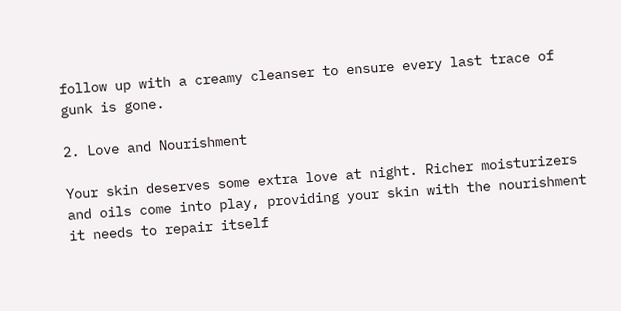follow up with a creamy cleanser to ensure every last trace of gunk is gone.

2. Love and Nourishment

Your skin deserves some extra love at night. Richer moisturizers and oils come into play, providing your skin with the nourishment it needs to repair itself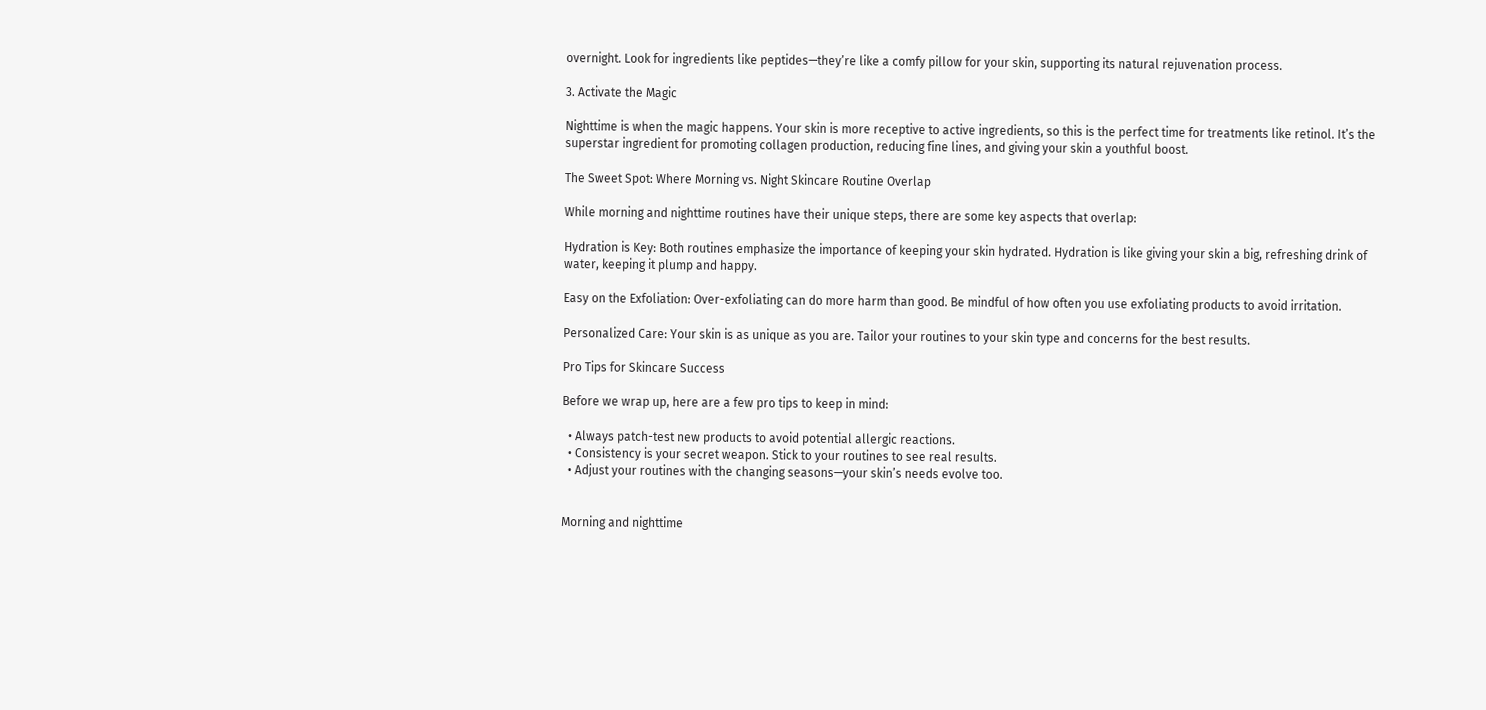overnight. Look for ingredients like peptides—they’re like a comfy pillow for your skin, supporting its natural rejuvenation process.

3. Activate the Magic

Nighttime is when the magic happens. Your skin is more receptive to active ingredients, so this is the perfect time for treatments like retinol. It’s the superstar ingredient for promoting collagen production, reducing fine lines, and giving your skin a youthful boost.

The Sweet Spot: Where Morning vs. Night Skincare Routine Overlap

While morning and nighttime routines have their unique steps, there are some key aspects that overlap:

Hydration is Key: Both routines emphasize the importance of keeping your skin hydrated. Hydration is like giving your skin a big, refreshing drink of water, keeping it plump and happy.

Easy on the Exfoliation: Over-exfoliating can do more harm than good. Be mindful of how often you use exfoliating products to avoid irritation.

Personalized Care: Your skin is as unique as you are. Tailor your routines to your skin type and concerns for the best results.

Pro Tips for Skincare Success

Before we wrap up, here are a few pro tips to keep in mind:

  • Always patch-test new products to avoid potential allergic reactions.
  • Consistency is your secret weapon. Stick to your routines to see real results.
  • Adjust your routines with the changing seasons—your skin’s needs evolve too.


Morning and nighttime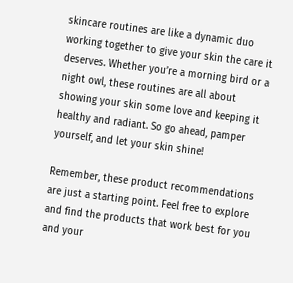skincare routines are like a dynamic duo working together to give your skin the care it deserves. Whether you’re a morning bird or a night owl, these routines are all about showing your skin some love and keeping it healthy and radiant. So go ahead, pamper yourself, and let your skin shine!

Remember, these product recommendations are just a starting point. Feel free to explore and find the products that work best for you and your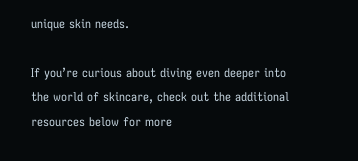unique skin needs.

If you’re curious about diving even deeper into the world of skincare, check out the additional resources below for more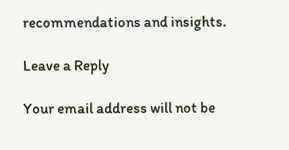recommendations and insights.

Leave a Reply

Your email address will not be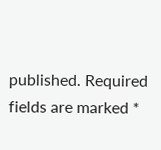published. Required fields are marked *